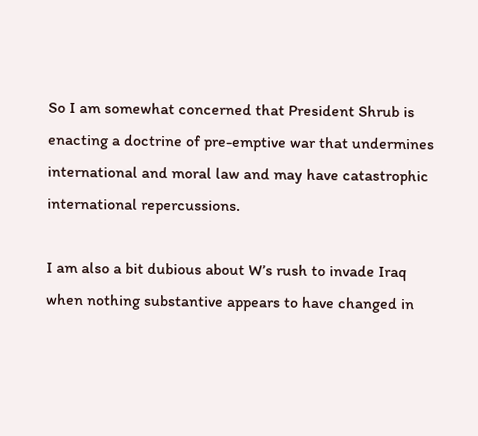So I am somewhat concerned that President Shrub is enacting a doctrine of pre-emptive war that undermines international and moral law and may have catastrophic international repercussions.

I am also a bit dubious about W’s rush to invade Iraq when nothing substantive appears to have changed in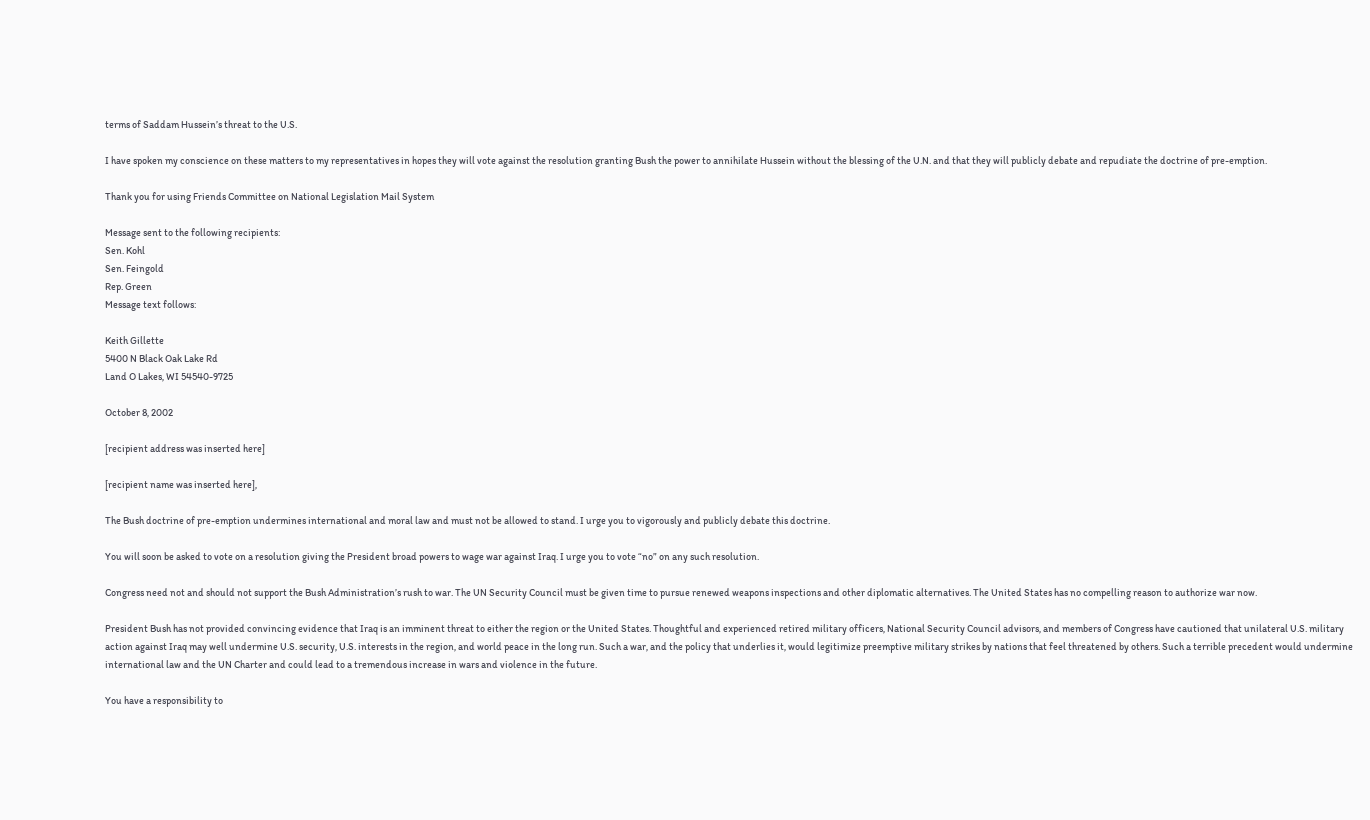terms of Saddam Hussein’s threat to the U.S.

I have spoken my conscience on these matters to my representatives in hopes they will vote against the resolution granting Bush the power to annihilate Hussein without the blessing of the U.N. and that they will publicly debate and repudiate the doctrine of pre-emption.

Thank you for using Friends Committee on National Legislation Mail System

Message sent to the following recipients:
Sen. Kohl
Sen. Feingold
Rep. Green
Message text follows:

Keith Gillette
5400 N Black Oak Lake Rd
Land O Lakes, WI 54540-9725

October 8, 2002

[recipient address was inserted here]

[recipient name was inserted here],

The Bush doctrine of pre-emption undermines international and moral law and must not be allowed to stand. I urge you to vigorously and publicly debate this doctrine.

You will soon be asked to vote on a resolution giving the President broad powers to wage war against Iraq. I urge you to vote “no” on any such resolution.

Congress need not and should not support the Bush Administration’s rush to war. The UN Security Council must be given time to pursue renewed weapons inspections and other diplomatic alternatives. The United States has no compelling reason to authorize war now.

President Bush has not provided convincing evidence that Iraq is an imminent threat to either the region or the United States. Thoughtful and experienced retired military officers, National Security Council advisors, and members of Congress have cautioned that unilateral U.S. military action against Iraq may well undermine U.S. security, U.S. interests in the region, and world peace in the long run. Such a war, and the policy that underlies it, would legitimize preemptive military strikes by nations that feel threatened by others. Such a terrible precedent would undermine international law and the UN Charter and could lead to a tremendous increase in wars and violence in the future.

You have a responsibility to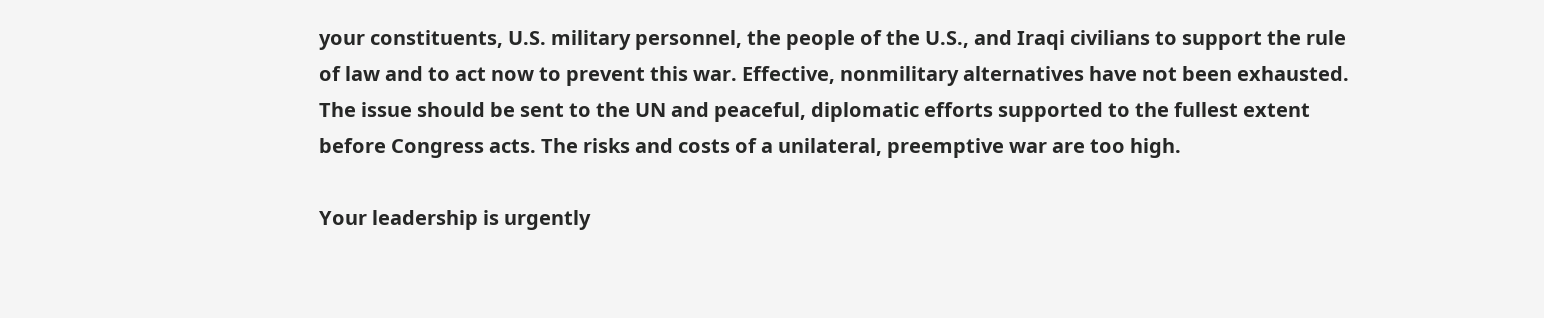your constituents, U.S. military personnel, the people of the U.S., and Iraqi civilians to support the rule of law and to act now to prevent this war. Effective, nonmilitary alternatives have not been exhausted. The issue should be sent to the UN and peaceful, diplomatic efforts supported to the fullest extent before Congress acts. The risks and costs of a unilateral, preemptive war are too high.

Your leadership is urgently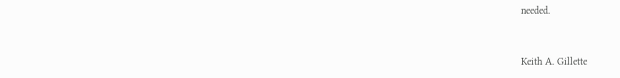needed.


Keith A. Gillette